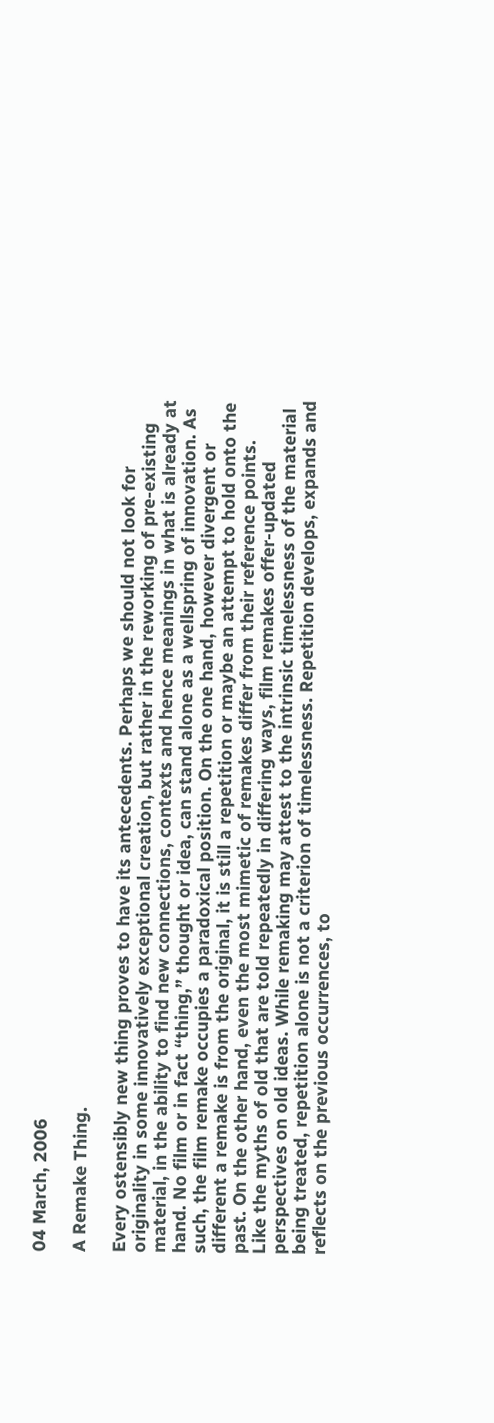04 March, 2006

A Remake Thing.

Every ostensibly new thing proves to have its antecedents. Perhaps we should not look for originality in some innovatively exceptional creation, but rather in the reworking of pre-existing material, in the ability to find new connections, contexts and hence meanings in what is already at hand. No film or in fact “thing,” thought or idea, can stand alone as a wellspring of innovation. As such, the film remake occupies a paradoxical position. On the one hand, however divergent or different a remake is from the original, it is still a repetition or maybe an attempt to hold onto the past. On the other hand, even the most mimetic of remakes differ from their reference points.
Like the myths of old that are told repeatedly in differing ways, film remakes offer-updated perspectives on old ideas. While remaking may attest to the intrinsic timelessness of the material being treated, repetition alone is not a criterion of timelessness. Repetition develops, expands and reflects on the previous occurrences, to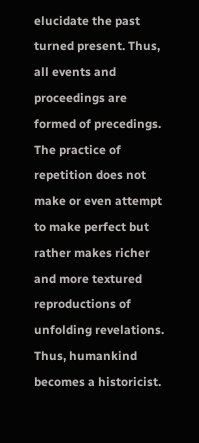elucidate the past turned present. Thus, all events and proceedings are formed of precedings. The practice of repetition does not make or even attempt to make perfect but rather makes richer and more textured reproductions of unfolding revelations. Thus, humankind becomes a historicist.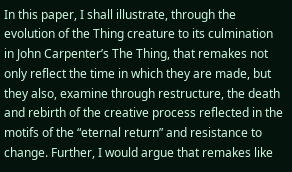In this paper, I shall illustrate, through the evolution of the Thing creature to its culmination in John Carpenter’s The Thing, that remakes not only reflect the time in which they are made, but they also, examine through restructure, the death and rebirth of the creative process reflected in the motifs of the “eternal return” and resistance to change. Further, I would argue that remakes like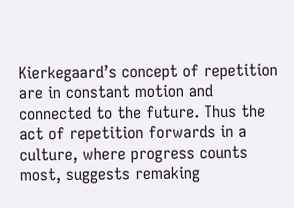Kierkegaard’s concept of repetition are in constant motion and connected to the future. Thus the act of repetition forwards in a culture, where progress counts most, suggests remaking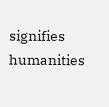signifies humanities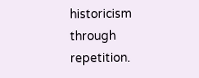historicism through repetition.